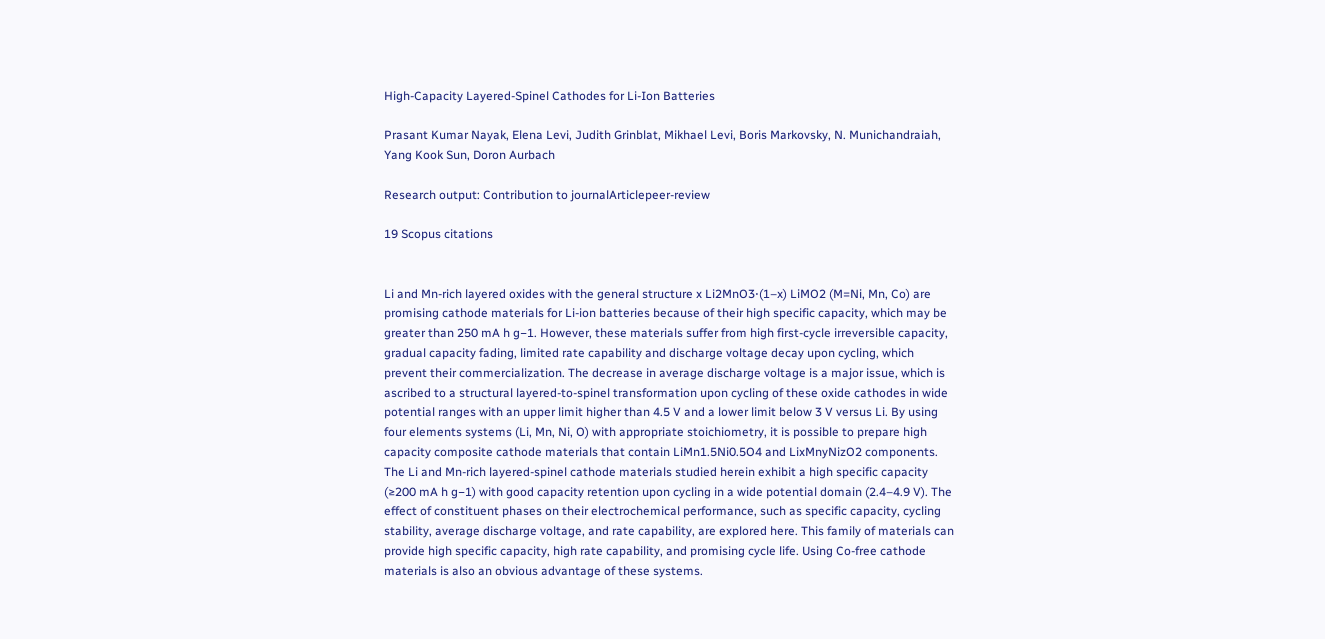High-Capacity Layered-Spinel Cathodes for Li-Ion Batteries

Prasant Kumar Nayak, Elena Levi, Judith Grinblat, Mikhael Levi, Boris Markovsky, N. Munichandraiah, Yang Kook Sun, Doron Aurbach

Research output: Contribution to journalArticlepeer-review

19 Scopus citations


Li and Mn-rich layered oxides with the general structure x Li2MnO3⋅(1–x) LiMO2 (M=Ni, Mn, Co) are promising cathode materials for Li-ion batteries because of their high specific capacity, which may be greater than 250 mA h g−1. However, these materials suffer from high first-cycle irreversible capacity, gradual capacity fading, limited rate capability and discharge voltage decay upon cycling, which prevent their commercialization. The decrease in average discharge voltage is a major issue, which is ascribed to a structural layered-to-spinel transformation upon cycling of these oxide cathodes in wide potential ranges with an upper limit higher than 4.5 V and a lower limit below 3 V versus Li. By using four elements systems (Li, Mn, Ni, O) with appropriate stoichiometry, it is possible to prepare high capacity composite cathode materials that contain LiMn1.5Ni0.5O4 and LixMnyNizO2 components. The Li and Mn-rich layered-spinel cathode materials studied herein exhibit a high specific capacity (≥200 mA h g−1) with good capacity retention upon cycling in a wide potential domain (2.4–4.9 V). The effect of constituent phases on their electrochemical performance, such as specific capacity, cycling stability, average discharge voltage, and rate capability, are explored here. This family of materials can provide high specific capacity, high rate capability, and promising cycle life. Using Co-free cathode materials is also an obvious advantage of these systems.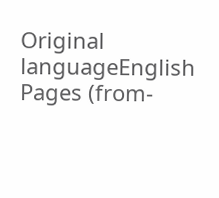Original languageEnglish
Pages (from-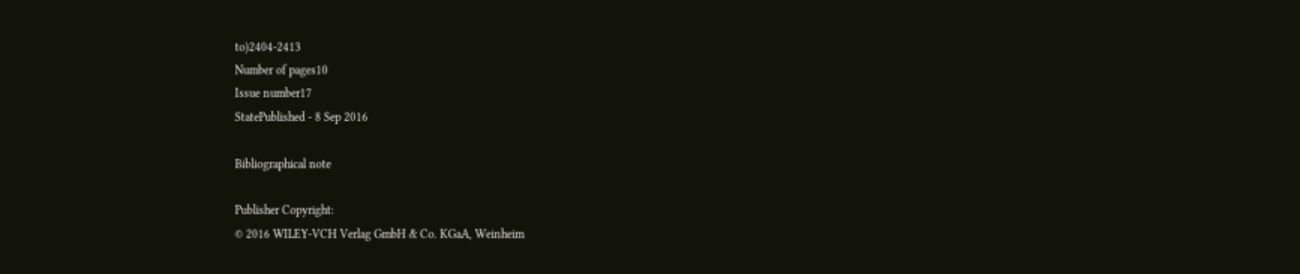to)2404-2413
Number of pages10
Issue number17
StatePublished - 8 Sep 2016

Bibliographical note

Publisher Copyright:
© 2016 WILEY-VCH Verlag GmbH & Co. KGaA, Weinheim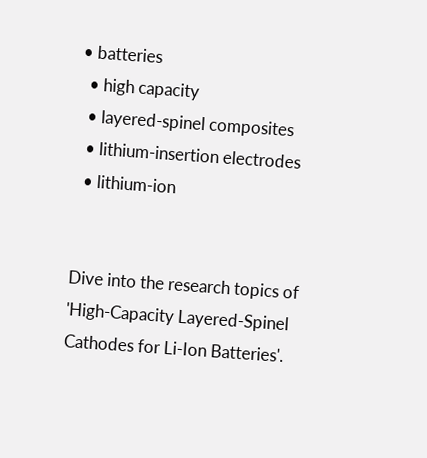• batteries
  • high capacity
  • layered-spinel composites
  • lithium-insertion electrodes
  • lithium-ion


Dive into the research topics of 'High-Capacity Layered-Spinel Cathodes for Li-Ion Batteries'.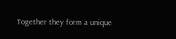Together they form a unique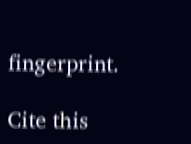fingerprint.

Cite this